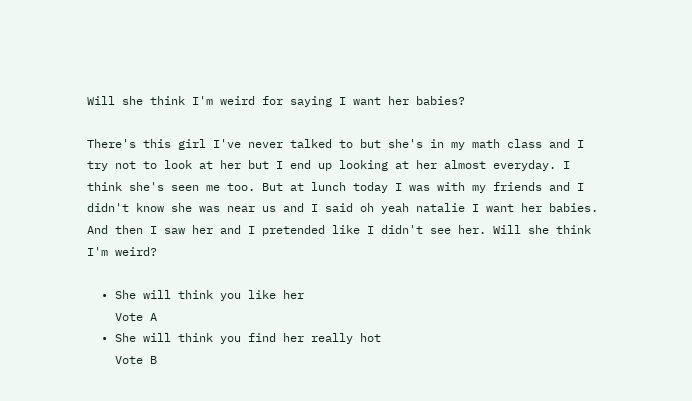Will she think I'm weird for saying I want her babies?

There's this girl I've never talked to but she's in my math class and I try not to look at her but I end up looking at her almost everyday. I think she's seen me too. But at lunch today I was with my friends and I didn't know she was near us and I said oh yeah natalie I want her babies. And then I saw her and I pretended like I didn't see her. Will she think I'm weird?

  • She will think you like her
    Vote A
  • She will think you find her really hot
    Vote B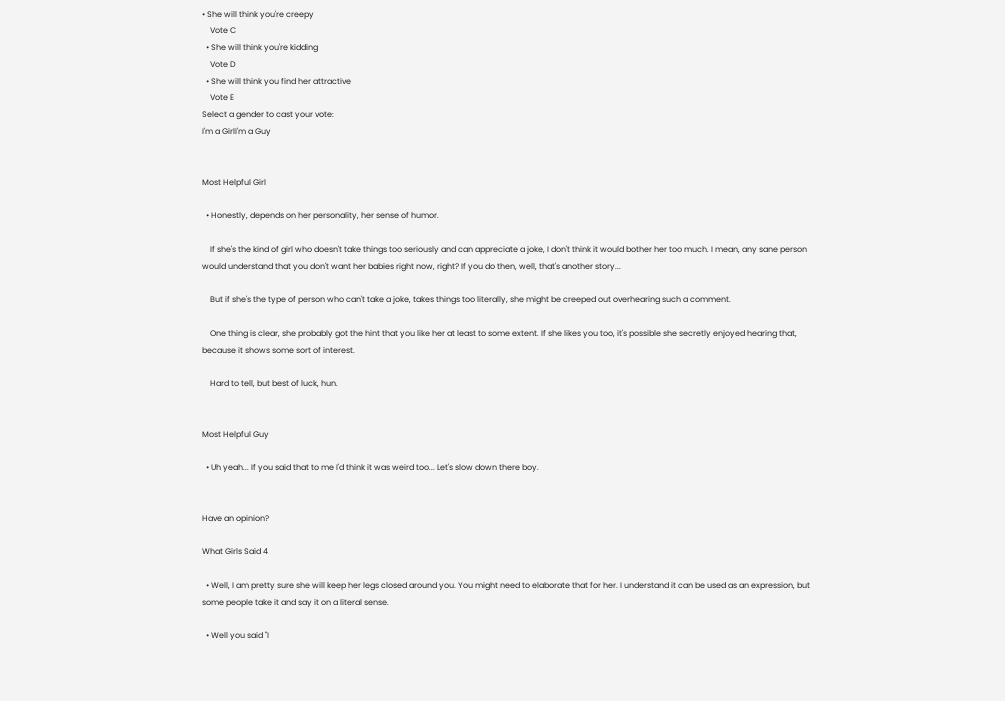• She will think you're creepy
    Vote C
  • She will think you're kidding
    Vote D
  • She will think you find her attractive
    Vote E
Select a gender to cast your vote:
I'm a GirlI'm a Guy


Most Helpful Girl

  • Honestly, depends on her personality, her sense of humor.

    If she's the kind of girl who doesn't take things too seriously and can appreciate a joke, I don't think it would bother her too much. I mean, any sane person would understand that you don't want her babies right now, right? If you do then, well, that's another story...

    But if she's the type of person who can't take a joke, takes things too literally, she might be creeped out overhearing such a comment.

    One thing is clear, she probably got the hint that you like her at least to some extent. If she likes you too, it's possible she secretly enjoyed hearing that, because it shows some sort of interest.

    Hard to tell, but best of luck, hun.


Most Helpful Guy

  • Uh yeah... If you said that to me I'd think it was weird too... Let's slow down there boy.


Have an opinion?

What Girls Said 4

  • Well, I am pretty sure she will keep her legs closed around you. You might need to elaborate that for her. I understand it can be used as an expression, but some people take it and say it on a literal sense.

  • Well you said "I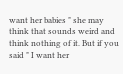want her babies " she may think that sounds weird and think nothing of it. But if you said " I want her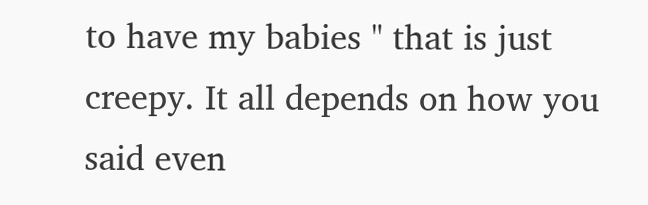to have my babies " that is just creepy. It all depends on how you said even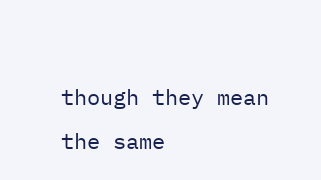though they mean the same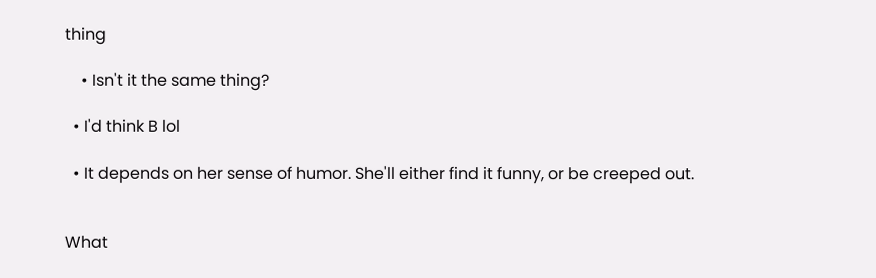thing

    • Isn't it the same thing?

  • I'd think B lol

  • It depends on her sense of humor. She'll either find it funny, or be creeped out.


What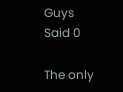Guys Said 0

The only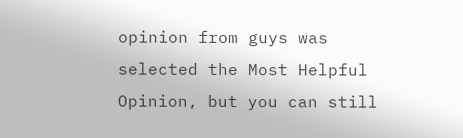opinion from guys was selected the Most Helpful Opinion, but you can still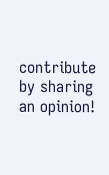contribute by sharing an opinion!